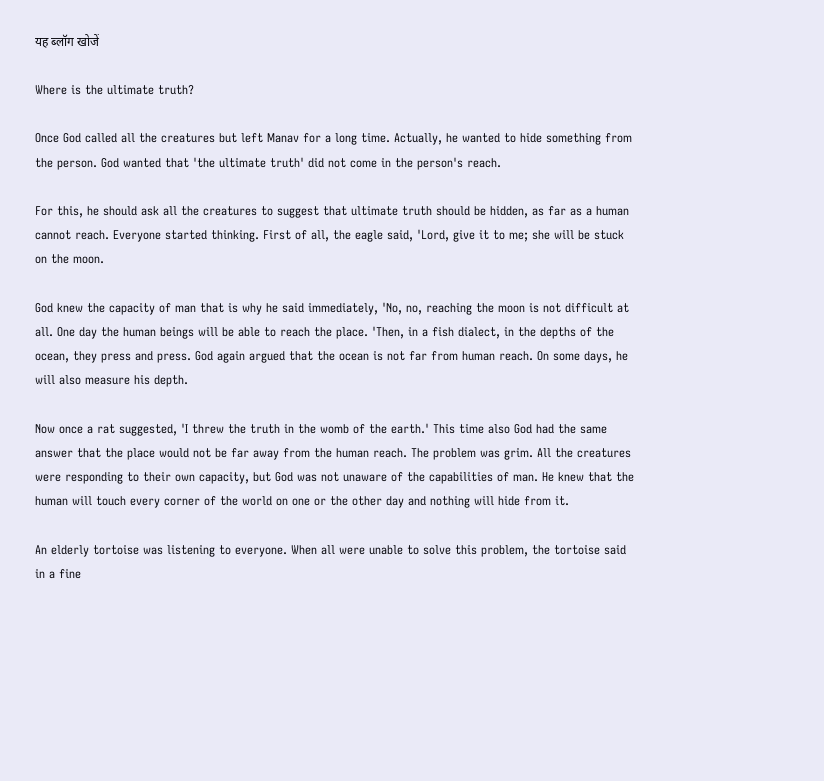यह ब्लॉग खोजें

Where is the ultimate truth?

Once God called all the creatures but left Manav for a long time. Actually, he wanted to hide something from the person. God wanted that 'the ultimate truth' did not come in the person's reach.

For this, he should ask all the creatures to suggest that ultimate truth should be hidden, as far as a human cannot reach. Everyone started thinking. First of all, the eagle said, 'Lord, give it to me; she will be stuck on the moon.

God knew the capacity of man that is why he said immediately, 'No, no, reaching the moon is not difficult at all. One day the human beings will be able to reach the place. 'Then, in a fish dialect, in the depths of the ocean, they press and press. God again argued that the ocean is not far from human reach. On some days, he will also measure his depth.

Now once a rat suggested, 'I threw the truth in the womb of the earth.' This time also God had the same answer that the place would not be far away from the human reach. The problem was grim. All the creatures were responding to their own capacity, but God was not unaware of the capabilities of man. He knew that the human will touch every corner of the world on one or the other day and nothing will hide from it.

An elderly tortoise was listening to everyone. When all were unable to solve this problem, the tortoise said in a fine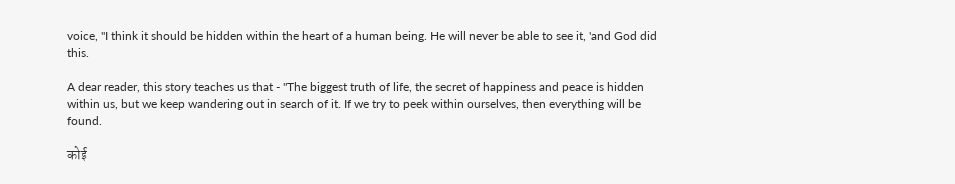voice, "I think it should be hidden within the heart of a human being. He will never be able to see it, 'and God did this.

A dear reader, this story teaches us that - "The biggest truth of life, the secret of happiness and peace is hidden within us, but we keep wandering out in search of it. If we try to peek within ourselves, then everything will be found.

कोई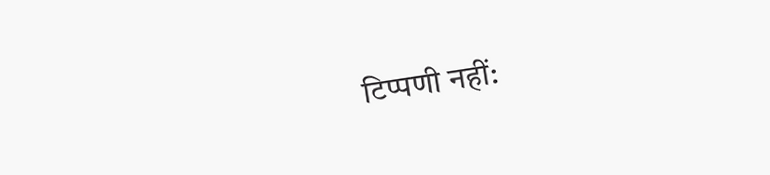टिप्पणी नहीं: